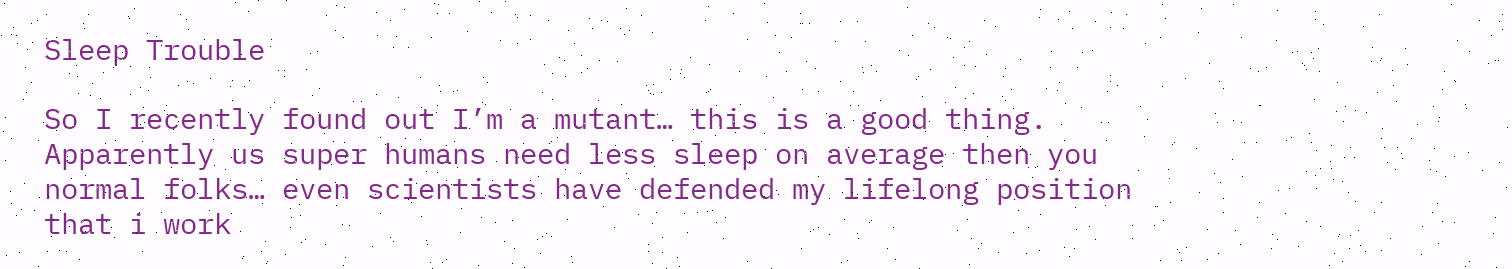Sleep Trouble

So I recently found out I’m a mutant… this is a good thing. Apparently us super humans need less sleep on average then you normal folks… even scientists have defended my lifelong position that i work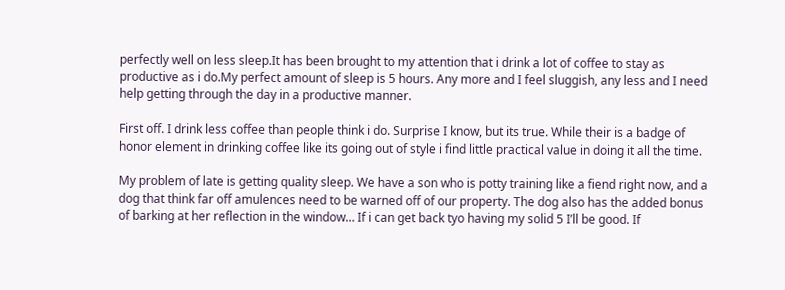perfectly well on less sleep.It has been brought to my attention that i drink a lot of coffee to stay as productive as i do.My perfect amount of sleep is 5 hours. Any more and I feel sluggish, any less and I need help getting through the day in a productive manner.

First off. I drink less coffee than people think i do. Surprise I know, but its true. While their is a badge of honor element in drinking coffee like its going out of style i find little practical value in doing it all the time.

My problem of late is getting quality sleep. We have a son who is potty training like a fiend right now, and a dog that think far off amulences need to be warned off of our property. The dog also has the added bonus of barking at her reflection in the window… If i can get back tyo having my solid 5 I’ll be good. If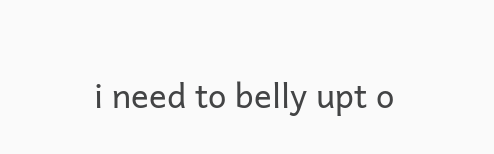i need to belly upt o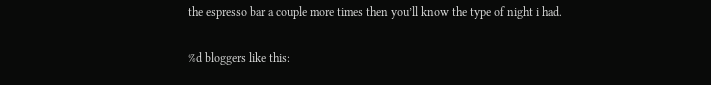the espresso bar a couple more times then you’ll know the type of night i had.

%d bloggers like this: